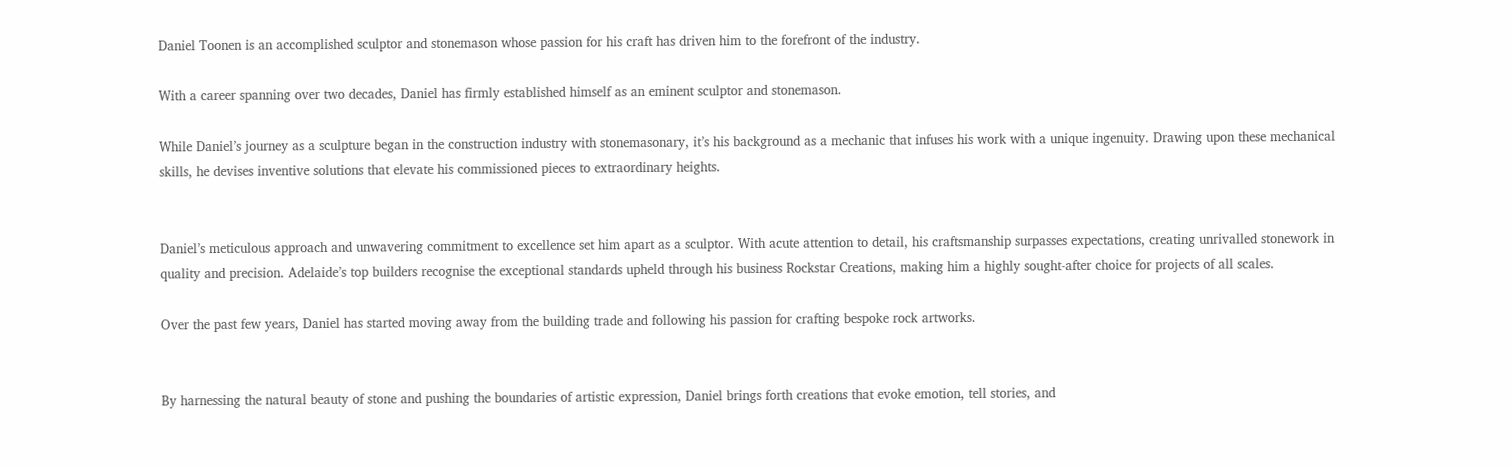Daniel Toonen is an accomplished sculptor and stonemason whose passion for his craft has driven him to the forefront of the industry.

With a career spanning over two decades, Daniel has firmly established himself as an eminent sculptor and stonemason.

While Daniel’s journey as a sculpture began in the construction industry with stonemasonary, it’s his background as a mechanic that infuses his work with a unique ingenuity. Drawing upon these mechanical skills, he devises inventive solutions that elevate his commissioned pieces to extraordinary heights.


Daniel’s meticulous approach and unwavering commitment to excellence set him apart as a sculptor. With acute attention to detail, his craftsmanship surpasses expectations, creating unrivalled stonework in quality and precision. Adelaide’s top builders recognise the exceptional standards upheld through his business Rockstar Creations, making him a highly sought-after choice for projects of all scales.

Over the past few years, Daniel has started moving away from the building trade and following his passion for crafting bespoke rock artworks.


By harnessing the natural beauty of stone and pushing the boundaries of artistic expression, Daniel brings forth creations that evoke emotion, tell stories, and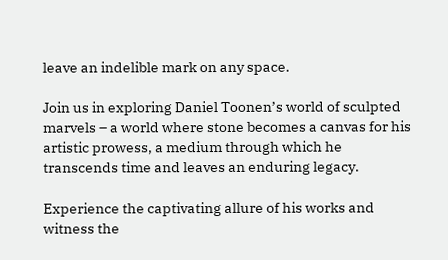leave an indelible mark on any space.

Join us in exploring Daniel Toonen’s world of sculpted marvels – a world where stone becomes a canvas for his artistic prowess, a medium through which he transcends time and leaves an enduring legacy.

Experience the captivating allure of his works and witness the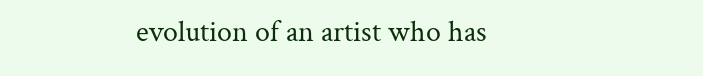evolution of an artist who has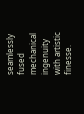seamlessly fused mechanical ingenuity with artistic finesse.